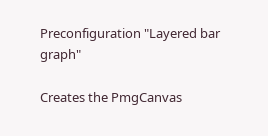Preconfiguration "Layered bar graph"

Creates the PmgCanvas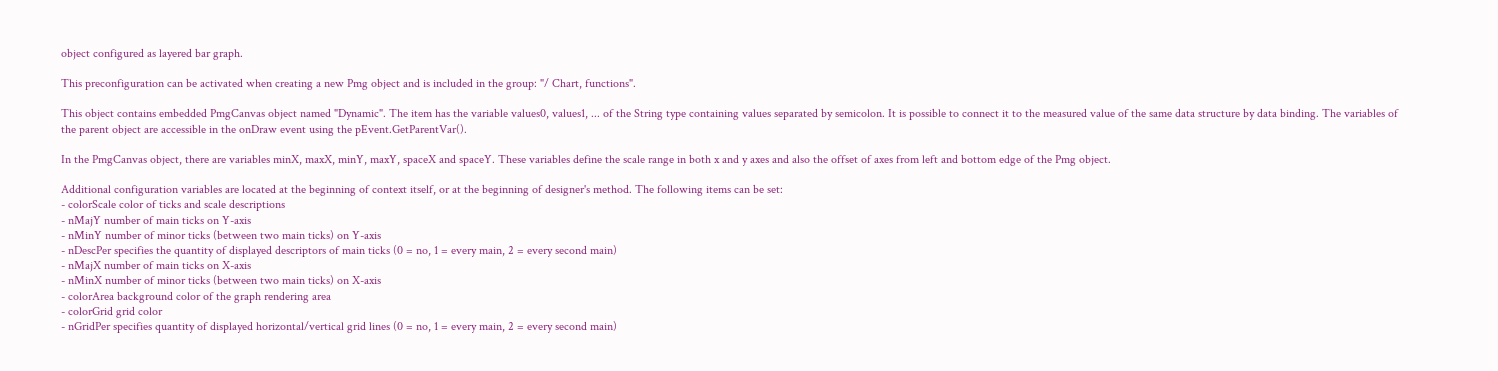object configured as layered bar graph.

This preconfiguration can be activated when creating a new Pmg object and is included in the group: "/ Chart, functions".

This object contains embedded PmgCanvas object named "Dynamic". The item has the variable values0, values1, ... of the String type containing values separated by semicolon. It is possible to connect it to the measured value of the same data structure by data binding. The variables of the parent object are accessible in the onDraw event using the pEvent.GetParentVar().

In the PmgCanvas object, there are variables minX, maxX, minY, maxY, spaceX and spaceY. These variables define the scale range in both x and y axes and also the offset of axes from left and bottom edge of the Pmg object.

Additional configuration variables are located at the beginning of context itself, or at the beginning of designer's method. The following items can be set:
- colorScale color of ticks and scale descriptions
- nMajY number of main ticks on Y-axis
- nMinY number of minor ticks (between two main ticks) on Y-axis
- nDescPer specifies the quantity of displayed descriptors of main ticks (0 = no, 1 = every main, 2 = every second main)
- nMajX number of main ticks on X-axis
- nMinX number of minor ticks (between two main ticks) on X-axis
- colorArea background color of the graph rendering area
- colorGrid grid color
- nGridPer specifies quantity of displayed horizontal/vertical grid lines (0 = no, 1 = every main, 2 = every second main)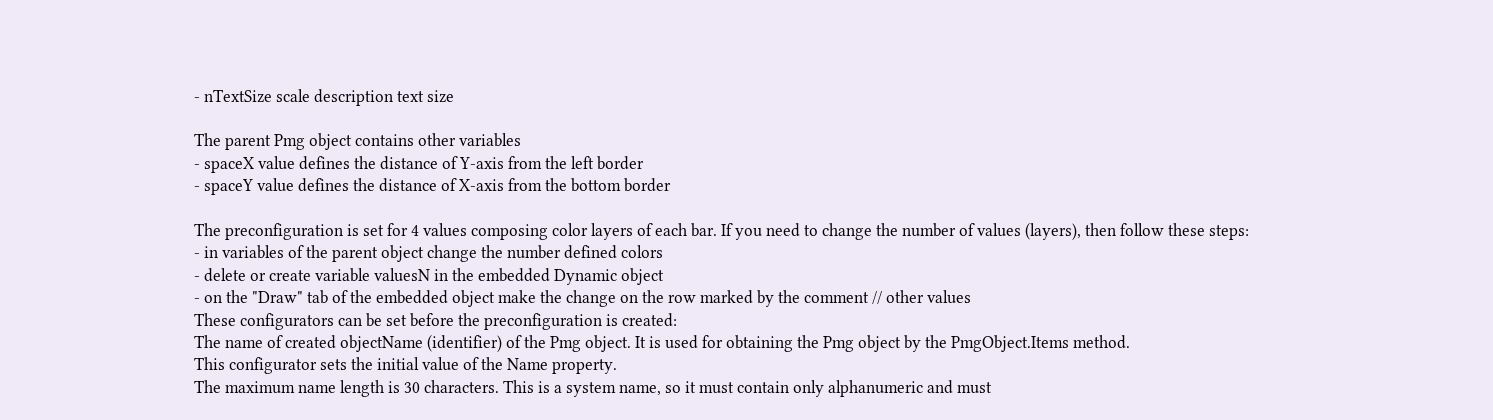- nTextSize scale description text size

The parent Pmg object contains other variables
- spaceX value defines the distance of Y-axis from the left border
- spaceY value defines the distance of X-axis from the bottom border

The preconfiguration is set for 4 values composing color layers of each bar. If you need to change the number of values (layers), then follow these steps:
- in variables of the parent object change the number defined colors
- delete or create variable valuesN in the embedded Dynamic object
- on the "Draw" tab of the embedded object make the change on the row marked by the comment // other values
These configurators can be set before the preconfiguration is created:
The name of created objectName (identifier) of the Pmg object. It is used for obtaining the Pmg object by the PmgObject.Items method.
This configurator sets the initial value of the Name property.
The maximum name length is 30 characters. This is a system name, so it must contain only alphanumeric and must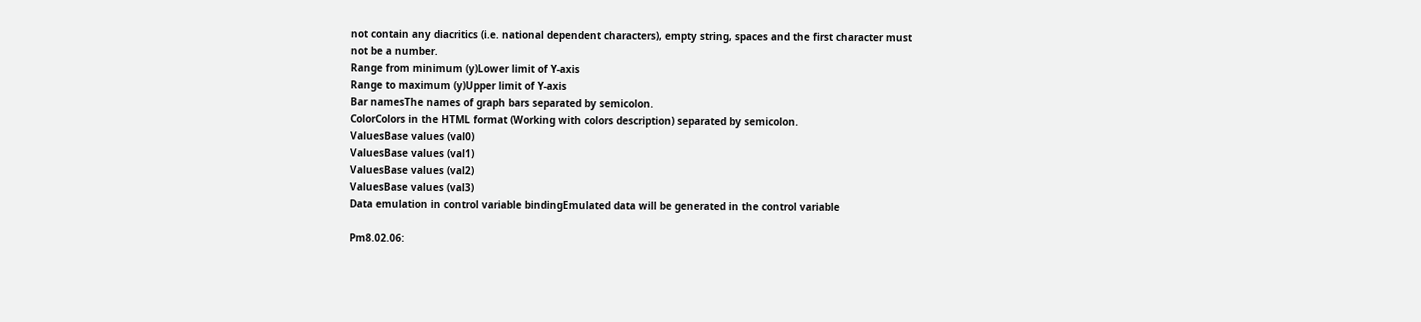not contain any diacritics (i.e. national dependent characters), empty string, spaces and the first character must not be a number.
Range from minimum (y)Lower limit of Y-axis
Range to maximum (y)Upper limit of Y-axis
Bar namesThe names of graph bars separated by semicolon.
ColorColors in the HTML format (Working with colors description) separated by semicolon.
ValuesBase values (val0)
ValuesBase values (val1)
ValuesBase values (val2)
ValuesBase values (val3)
Data emulation in control variable bindingEmulated data will be generated in the control variable

Pm8.02.06: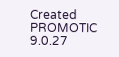Created
PROMOTIC 9.0.27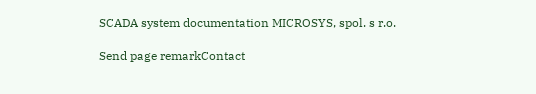SCADA system documentation MICROSYS, spol. s r.o.

Send page remarkContact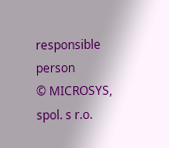responsible person
© MICROSYS, spol. s r.o.